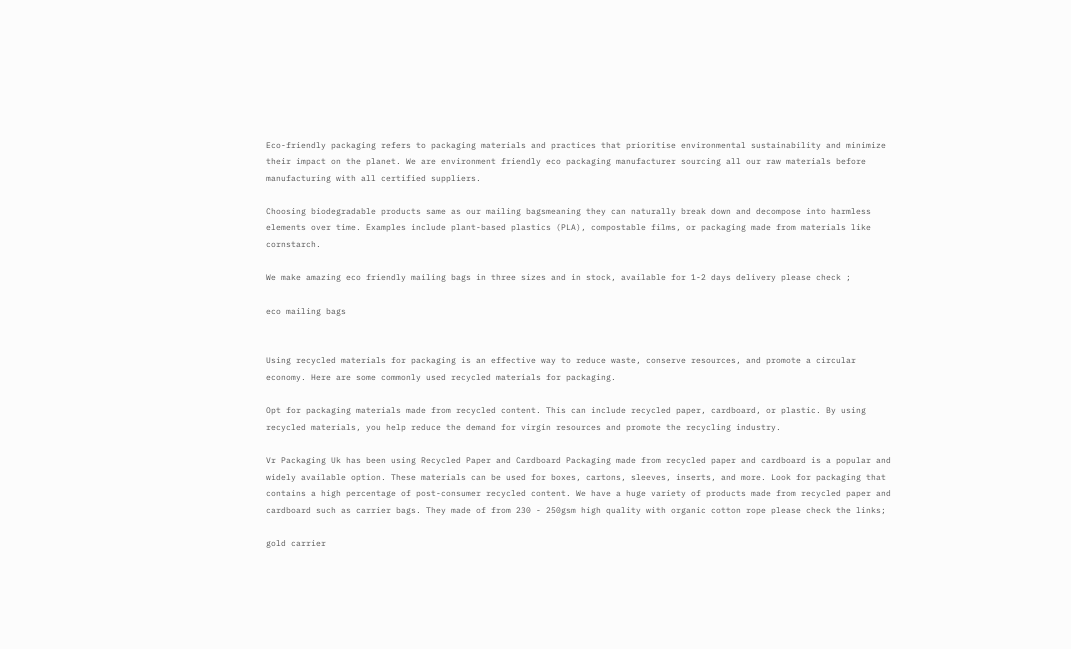Eco-friendly packaging refers to packaging materials and practices that prioritise environmental sustainability and minimize their impact on the planet. We are environment friendly eco packaging manufacturer sourcing all our raw materials before manufacturing with all certified suppliers.

Choosing biodegradable products same as our mailing bagsmeaning they can naturally break down and decompose into harmless elements over time. Examples include plant-based plastics (PLA), compostable films, or packaging made from materials like cornstarch.

We make amazing eco friendly mailing bags in three sizes and in stock, available for 1-2 days delivery please check ;

eco mailing bags


Using recycled materials for packaging is an effective way to reduce waste, conserve resources, and promote a circular economy. Here are some commonly used recycled materials for packaging.

Opt for packaging materials made from recycled content. This can include recycled paper, cardboard, or plastic. By using recycled materials, you help reduce the demand for virgin resources and promote the recycling industry.

Vr Packaging Uk has been using Recycled Paper and Cardboard Packaging made from recycled paper and cardboard is a popular and widely available option. These materials can be used for boxes, cartons, sleeves, inserts, and more. Look for packaging that contains a high percentage of post-consumer recycled content. We have a huge variety of products made from recycled paper and cardboard such as carrier bags. They made of from 230 - 250gsm high quality with organic cotton rope please check the links;

gold carrier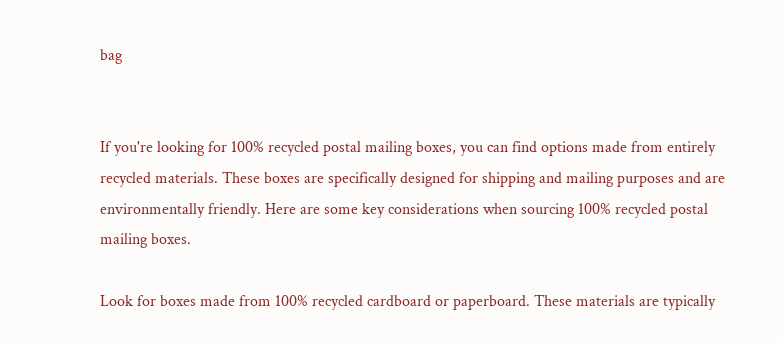bag


If you're looking for 100% recycled postal mailing boxes, you can find options made from entirely recycled materials. These boxes are specifically designed for shipping and mailing purposes and are environmentally friendly. Here are some key considerations when sourcing 100% recycled postal mailing boxes.

Look for boxes made from 100% recycled cardboard or paperboard. These materials are typically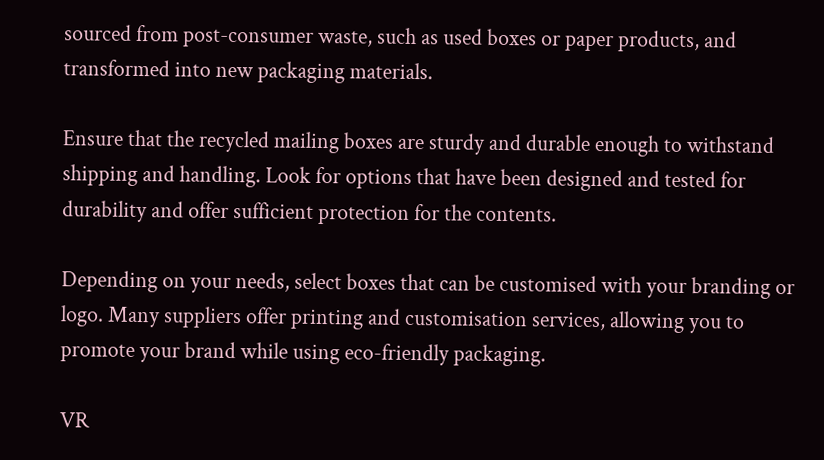sourced from post-consumer waste, such as used boxes or paper products, and transformed into new packaging materials.

Ensure that the recycled mailing boxes are sturdy and durable enough to withstand shipping and handling. Look for options that have been designed and tested for durability and offer sufficient protection for the contents.

Depending on your needs, select boxes that can be customised with your branding or logo. Many suppliers offer printing and customisation services, allowing you to promote your brand while using eco-friendly packaging.

VR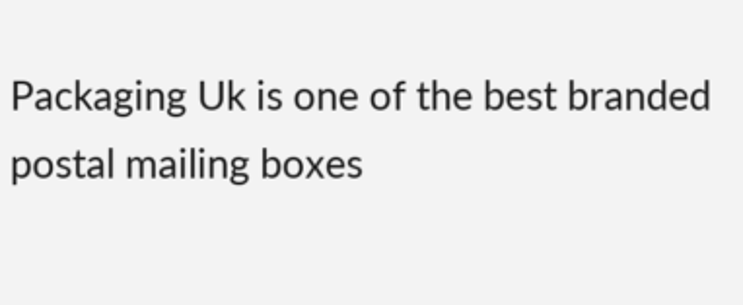Packaging Uk is one of the best branded postal mailing boxes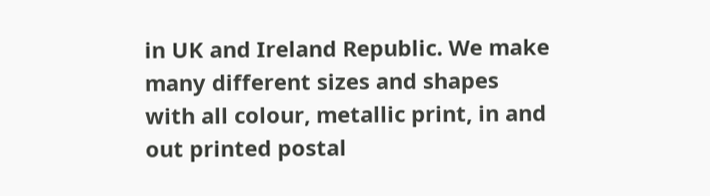in UK and Ireland Republic. We make many different sizes and shapes with all colour, metallic print, in and out printed postal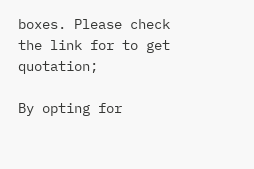boxes. Please check the link for to get quotation;

By opting for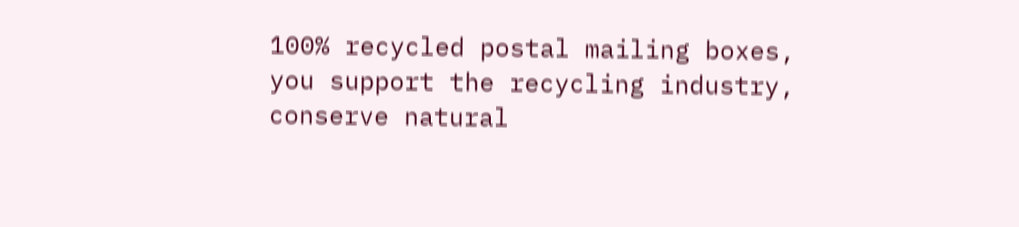100% recycled postal mailing boxes, you support the recycling industry, conserve natural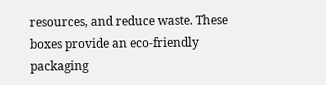resources, and reduce waste. These boxes provide an eco-friendly packaging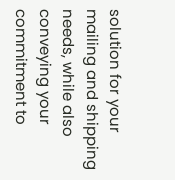solution for your mailing and shipping needs, while also conveying your commitment to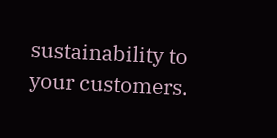sustainability to your customers.